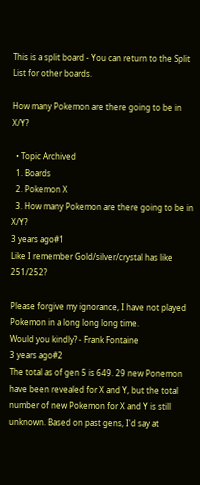This is a split board - You can return to the Split List for other boards.

How many Pokemon are there going to be in X/Y?

  • Topic Archived
  1. Boards
  2. Pokemon X
  3. How many Pokemon are there going to be in X/Y?
3 years ago#1
Like I remember Gold/silver/crystal has like 251/252?

Please forgive my ignorance, I have not played Pokemon in a long long long time.
Would you kindly? - Frank Fontaine
3 years ago#2
The total as of gen 5 is 649. 29 new Ponemon have been revealed for X and Y, but the total number of new Pokemon for X and Y is still unknown. Based on past gens, I'd say at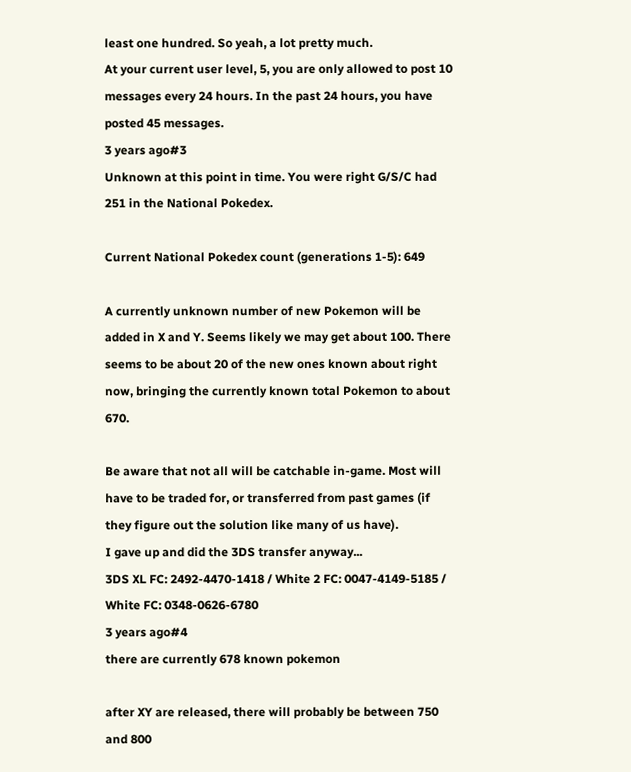least one hundred. So yeah, a lot pretty much.
At your current user level, 5, you are only allowed to post 10 messages every 24 hours. In the past 24 hours, you have posted 45 messages.
3 years ago#3
Unknown at this point in time. You were right G/S/C had 251 in the National Pokedex.

Current National Pokedex count (generations 1-5): 649

A currently unknown number of new Pokemon will be added in X and Y. Seems likely we may get about 100. There seems to be about 20 of the new ones known about right now, bringing the currently known total Pokemon to about 670.

Be aware that not all will be catchable in-game. Most will have to be traded for, or transferred from past games (if they figure out the solution like many of us have).
I gave up and did the 3DS transfer anyway...
3DS XL FC: 2492-4470-1418 / White 2 FC: 0047-4149-5185 / White FC: 0348-0626-6780
3 years ago#4
there are currently 678 known pokemon

after XY are released, there will probably be between 750 and 800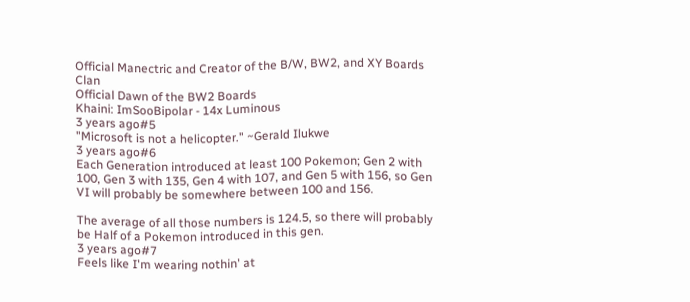Official Manectric and Creator of the B/W, BW2, and XY Boards Clan
Official Dawn of the BW2 Boards
Khaini: ImSooBipolar - 14x Luminous
3 years ago#5
"Microsoft is not a helicopter." ~Gerald Ilukwe
3 years ago#6
Each Generation introduced at least 100 Pokemon; Gen 2 with 100, Gen 3 with 135, Gen 4 with 107, and Gen 5 with 156, so Gen VI will probably be somewhere between 100 and 156.

The average of all those numbers is 124.5, so there will probably be Half of a Pokemon introduced in this gen.
3 years ago#7
Feels like I'm wearing nothin' at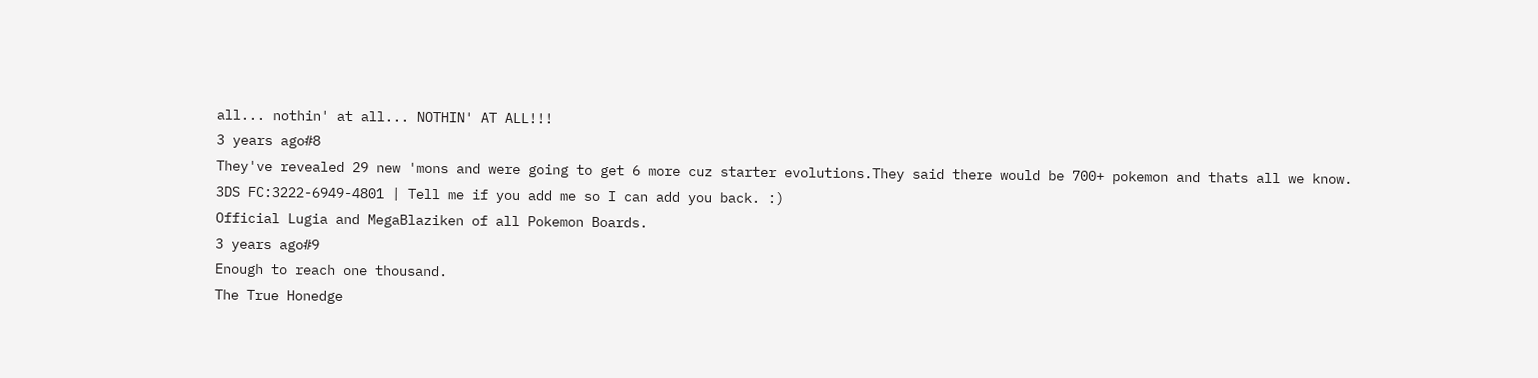all... nothin' at all... NOTHIN' AT ALL!!!
3 years ago#8
They've revealed 29 new 'mons and were going to get 6 more cuz starter evolutions.They said there would be 700+ pokemon and thats all we know.
3DS FC:3222-6949-4801 | Tell me if you add me so I can add you back. :)
Official Lugia and MegaBlaziken of all Pokemon Boards.
3 years ago#9
Enough to reach one thousand.
The True Honedge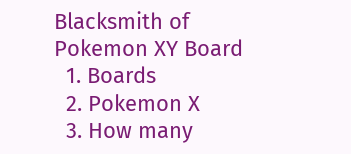Blacksmith of Pokemon XY Board
  1. Boards
  2. Pokemon X
  3. How many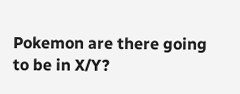Pokemon are there going to be in X/Y?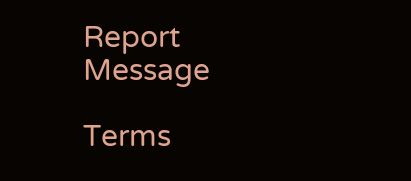Report Message

Terms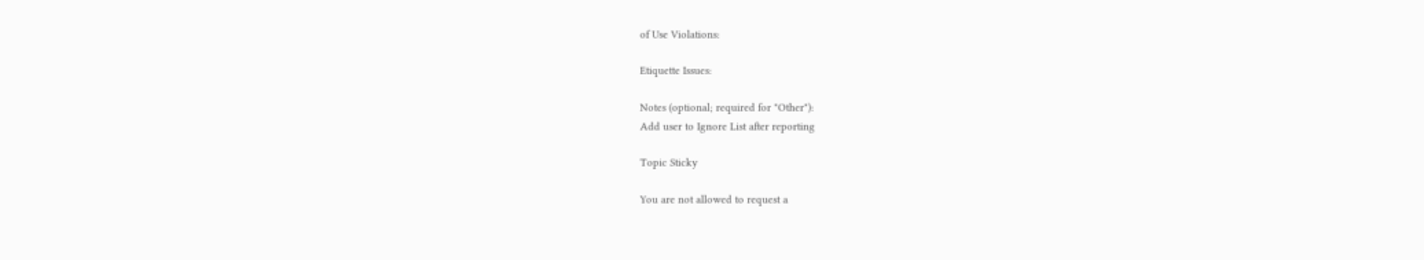of Use Violations:

Etiquette Issues:

Notes (optional; required for "Other"):
Add user to Ignore List after reporting

Topic Sticky

You are not allowed to request a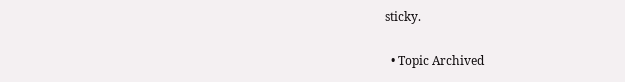sticky.

  • Topic Archived